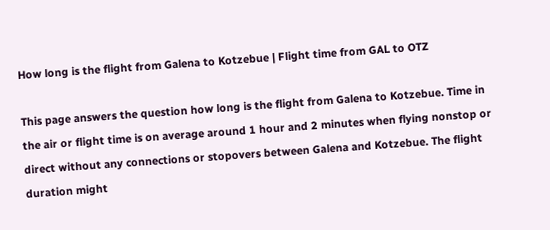How long is the flight from Galena to Kotzebue | Flight time from GAL to OTZ

This page answers the question how long is the flight from Galena to Kotzebue. Time in the air or flight time is on average around 1 hour and 2 minutes when flying nonstop or direct without any connections or stopovers between Galena and Kotzebue. The flight duration might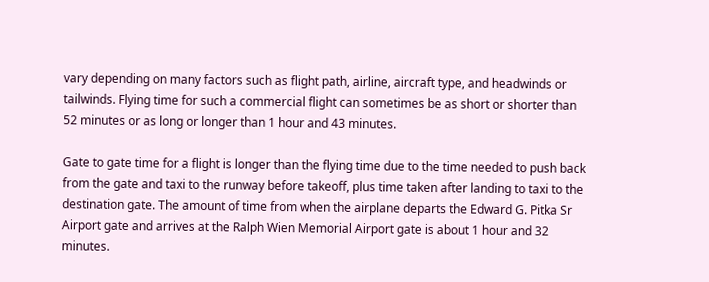vary depending on many factors such as flight path, airline, aircraft type, and headwinds or tailwinds. Flying time for such a commercial flight can sometimes be as short or shorter than 52 minutes or as long or longer than 1 hour and 43 minutes.

Gate to gate time for a flight is longer than the flying time due to the time needed to push back from the gate and taxi to the runway before takeoff, plus time taken after landing to taxi to the destination gate. The amount of time from when the airplane departs the Edward G. Pitka Sr Airport gate and arrives at the Ralph Wien Memorial Airport gate is about 1 hour and 32 minutes.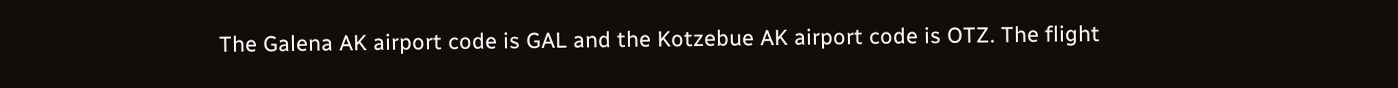The Galena AK airport code is GAL and the Kotzebue AK airport code is OTZ. The flight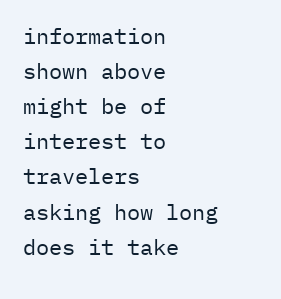information shown above might be of interest to travelers asking how long does it take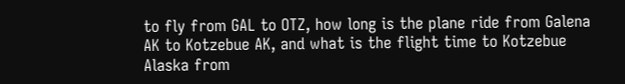to fly from GAL to OTZ, how long is the plane ride from Galena AK to Kotzebue AK, and what is the flight time to Kotzebue Alaska from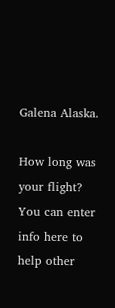Galena Alaska.

How long was your flight? You can enter info here to help other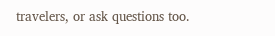travelers, or ask questions too.